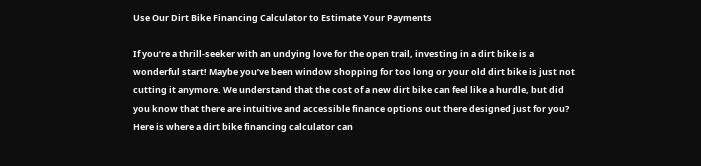Use Our Dirt Bike Financing Calculator to Estimate Your Payments

If you’re a thrill-seeker with an undying love for the open trail, investing in a dirt bike is a wonderful start! Maybe you’ve been window shopping for too long or your old dirt bike is just not cutting it anymore. We understand that the cost of a new dirt bike can feel like a hurdle, but did you know that there are intuitive and accessible finance options out there designed just for you? Here is where a dirt bike financing calculator can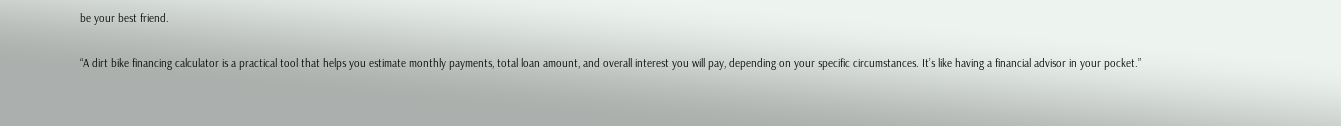be your best friend.

“A dirt bike financing calculator is a practical tool that helps you estimate monthly payments, total loan amount, and overall interest you will pay, depending on your specific circumstances. It’s like having a financial advisor in your pocket.”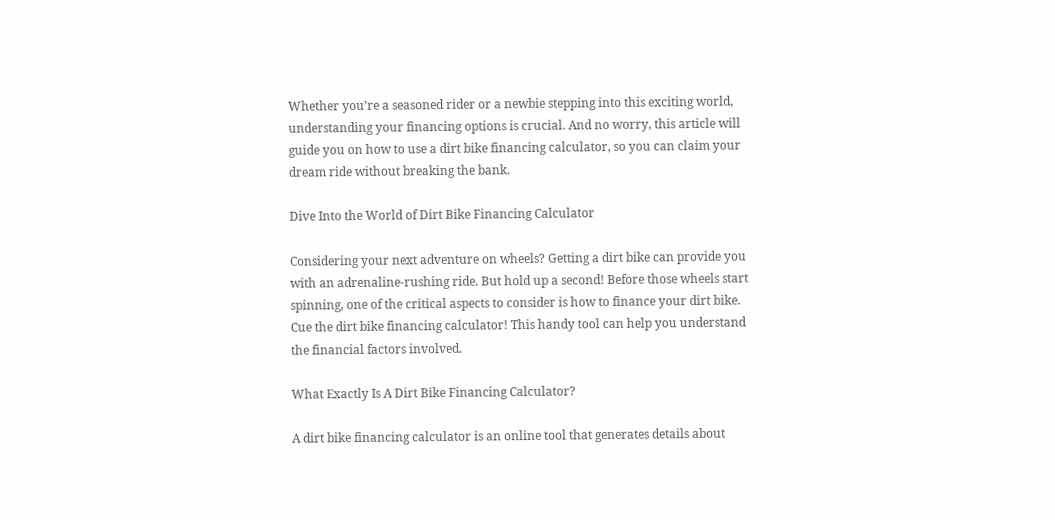Whether you’re a seasoned rider or a newbie stepping into this exciting world, understanding your financing options is crucial. And no worry, this article will guide you on how to use a dirt bike financing calculator, so you can claim your dream ride without breaking the bank.

Dive Into the World of Dirt Bike Financing Calculator

Considering your next adventure on wheels? Getting a dirt bike can provide you with an adrenaline-rushing ride. But hold up a second! Before those wheels start spinning, one of the critical aspects to consider is how to finance your dirt bike. Cue the dirt bike financing calculator! This handy tool can help you understand the financial factors involved.

What Exactly Is A Dirt Bike Financing Calculator?

A dirt bike financing calculator is an online tool that generates details about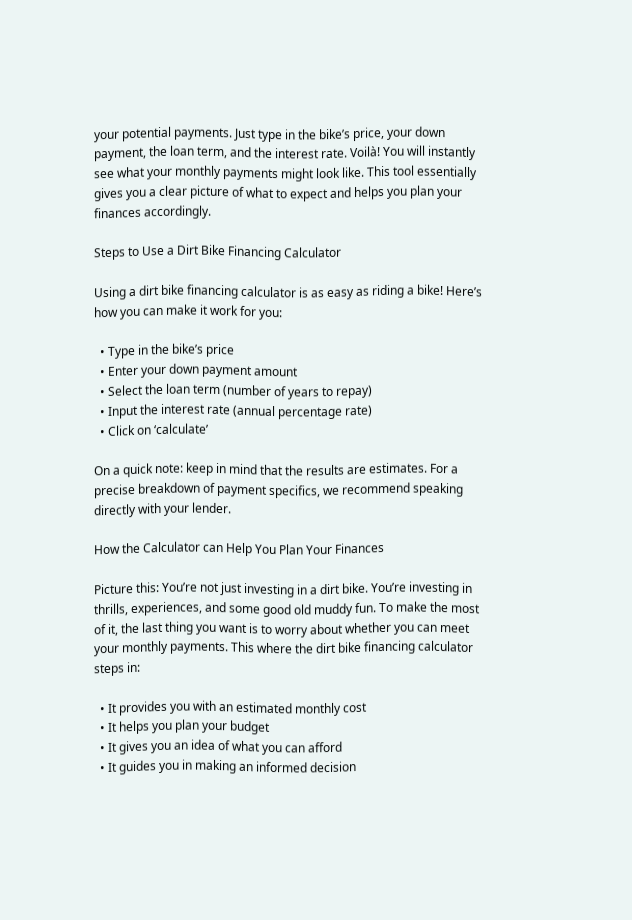your potential payments. Just type in the bike’s price, your down payment, the loan term, and the interest rate. Voilà! You will instantly see what your monthly payments might look like. This tool essentially gives you a clear picture of what to expect and helps you plan your finances accordingly.

Steps to Use a Dirt Bike Financing Calculator

Using a dirt bike financing calculator is as easy as riding a bike! Here’s how you can make it work for you:

  • Type in the bike’s price
  • Enter your down payment amount
  • Select the loan term (number of years to repay)
  • Input the interest rate (annual percentage rate)
  • Click on ‘calculate’

On a quick note: keep in mind that the results are estimates. For a precise breakdown of payment specifics, we recommend speaking directly with your lender.

How the Calculator can Help You Plan Your Finances

Picture this: You’re not just investing in a dirt bike. You’re investing in thrills, experiences, and some good old muddy fun. To make the most of it, the last thing you want is to worry about whether you can meet your monthly payments. This where the dirt bike financing calculator steps in:

  • It provides you with an estimated monthly cost
  • It helps you plan your budget
  • It gives you an idea of what you can afford
  • It guides you in making an informed decision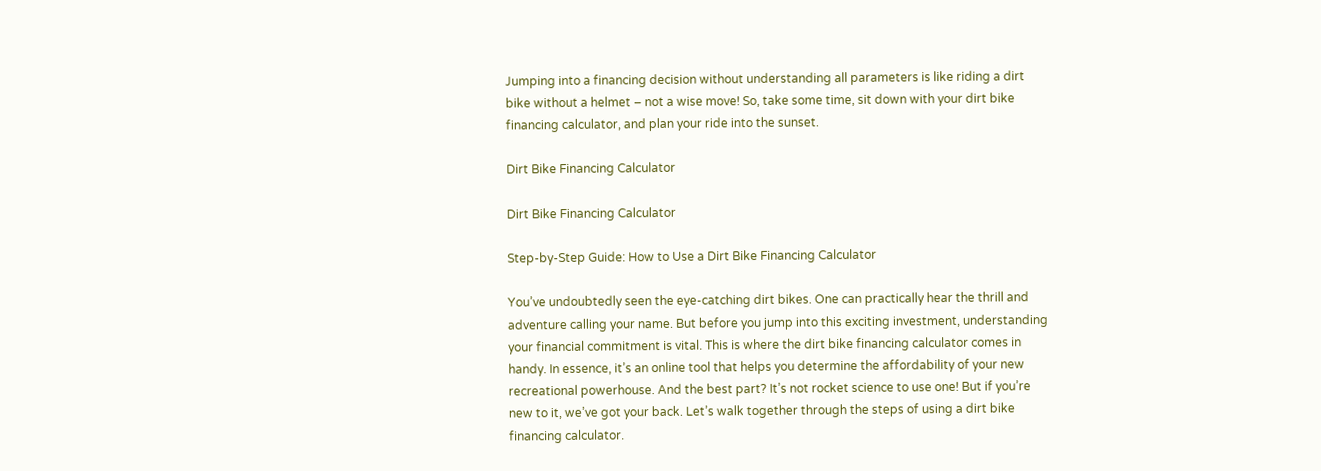Jumping into a financing decision without understanding all parameters is like riding a dirt bike without a helmet – not a wise move! So, take some time, sit down with your dirt bike financing calculator, and plan your ride into the sunset.

Dirt Bike Financing Calculator

Dirt Bike Financing Calculator

Step-by-Step Guide: How to Use a Dirt Bike Financing Calculator

You’ve undoubtedly seen the eye-catching dirt bikes. One can practically hear the thrill and adventure calling your name. But before you jump into this exciting investment, understanding your financial commitment is vital. This is where the dirt bike financing calculator comes in handy. In essence, it’s an online tool that helps you determine the affordability of your new recreational powerhouse. And the best part? It’s not rocket science to use one! But if you’re new to it, we’ve got your back. Let’s walk together through the steps of using a dirt bike financing calculator.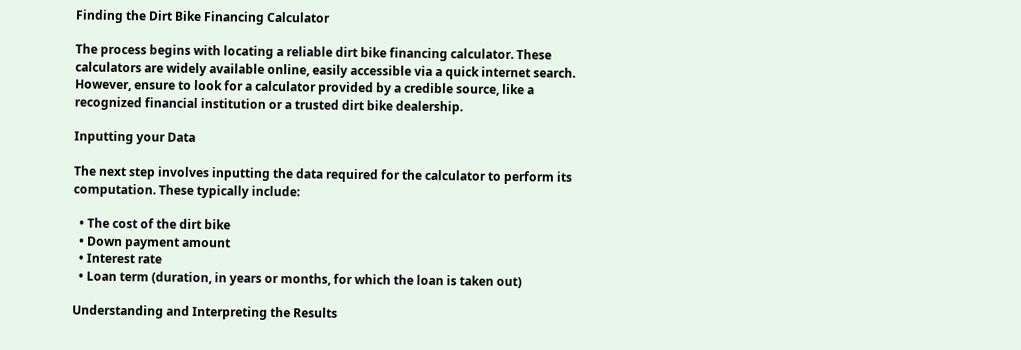Finding the Dirt Bike Financing Calculator

The process begins with locating a reliable dirt bike financing calculator. These calculators are widely available online, easily accessible via a quick internet search. However, ensure to look for a calculator provided by a credible source, like a recognized financial institution or a trusted dirt bike dealership.

Inputting your Data

The next step involves inputting the data required for the calculator to perform its computation. These typically include:

  • The cost of the dirt bike
  • Down payment amount
  • Interest rate
  • Loan term (duration, in years or months, for which the loan is taken out)

Understanding and Interpreting the Results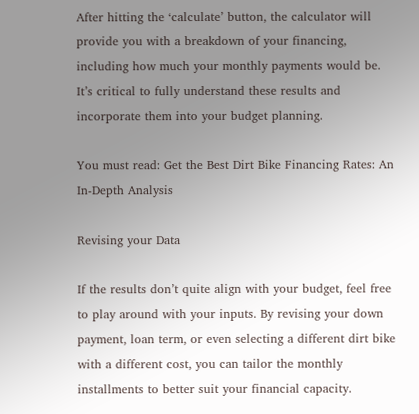After hitting the ‘calculate’ button, the calculator will provide you with a breakdown of your financing, including how much your monthly payments would be. It’s critical to fully understand these results and incorporate them into your budget planning.

You must read: Get the Best Dirt Bike Financing Rates: An In-Depth Analysis

Revising your Data

If the results don’t quite align with your budget, feel free to play around with your inputs. By revising your down payment, loan term, or even selecting a different dirt bike with a different cost, you can tailor the monthly installments to better suit your financial capacity.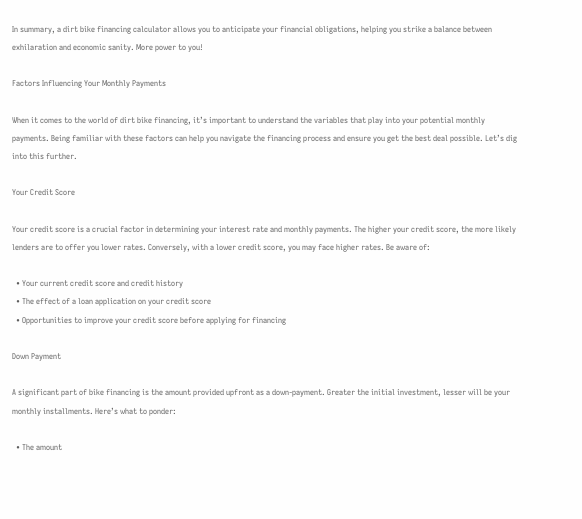In summary, a dirt bike financing calculator allows you to anticipate your financial obligations, helping you strike a balance between exhilaration and economic sanity. More power to you!

Factors Influencing Your Monthly Payments

When it comes to the world of dirt bike financing, it’s important to understand the variables that play into your potential monthly payments. Being familiar with these factors can help you navigate the financing process and ensure you get the best deal possible. Let’s dig into this further.

Your Credit Score

Your credit score is a crucial factor in determining your interest rate and monthly payments. The higher your credit score, the more likely lenders are to offer you lower rates. Conversely, with a lower credit score, you may face higher rates. Be aware of:

  • Your current credit score and credit history
  • The effect of a loan application on your credit score
  • Opportunities to improve your credit score before applying for financing

Down Payment

A significant part of bike financing is the amount provided upfront as a down-payment. Greater the initial investment, lesser will be your monthly installments. Here’s what to ponder:

  • The amount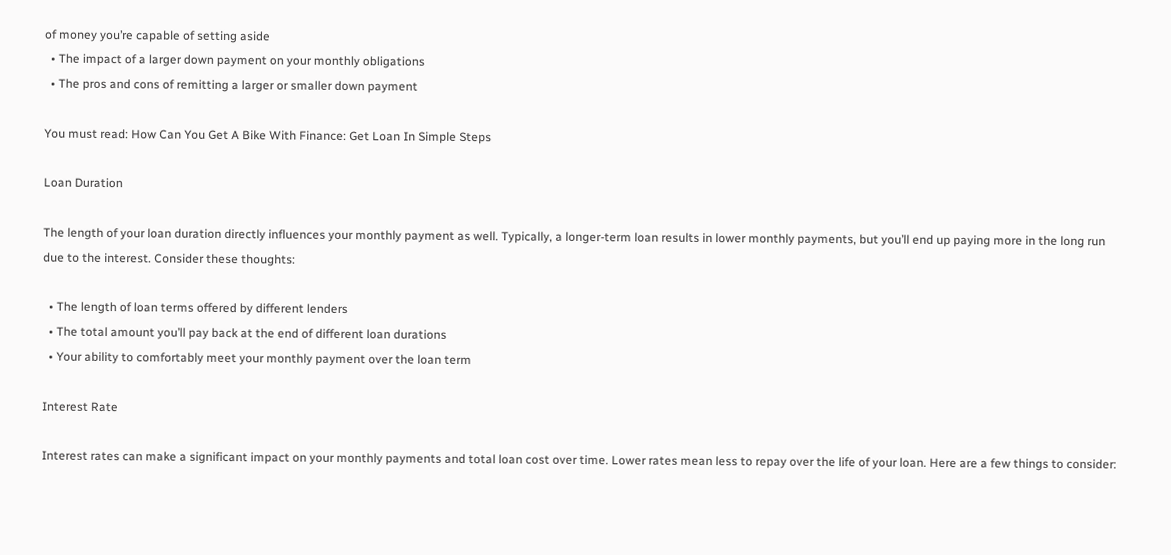of money you’re capable of setting aside
  • The impact of a larger down payment on your monthly obligations
  • The pros and cons of remitting a larger or smaller down payment

You must read: How Can You Get A Bike With Finance: Get Loan In Simple Steps

Loan Duration

The length of your loan duration directly influences your monthly payment as well. Typically, a longer-term loan results in lower monthly payments, but you’ll end up paying more in the long run due to the interest. Consider these thoughts:

  • The length of loan terms offered by different lenders
  • The total amount you’ll pay back at the end of different loan durations
  • Your ability to comfortably meet your monthly payment over the loan term

Interest Rate

Interest rates can make a significant impact on your monthly payments and total loan cost over time. Lower rates mean less to repay over the life of your loan. Here are a few things to consider: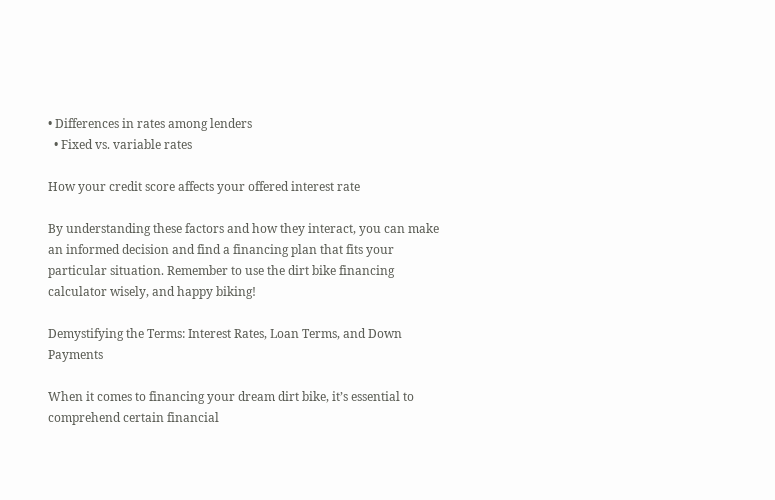• Differences in rates among lenders
  • Fixed vs. variable rates

How your credit score affects your offered interest rate

By understanding these factors and how they interact, you can make an informed decision and find a financing plan that fits your particular situation. Remember to use the dirt bike financing calculator wisely, and happy biking!

Demystifying the Terms: Interest Rates, Loan Terms, and Down Payments

When it comes to financing your dream dirt bike, it’s essential to comprehend certain financial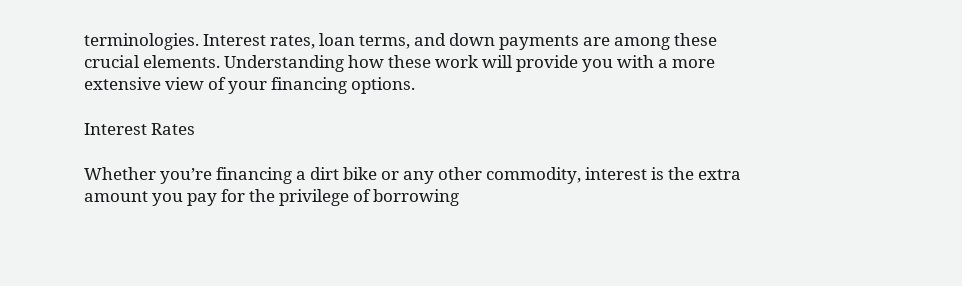terminologies. Interest rates, loan terms, and down payments are among these crucial elements. Understanding how these work will provide you with a more extensive view of your financing options.

Interest Rates

Whether you’re financing a dirt bike or any other commodity, interest is the extra amount you pay for the privilege of borrowing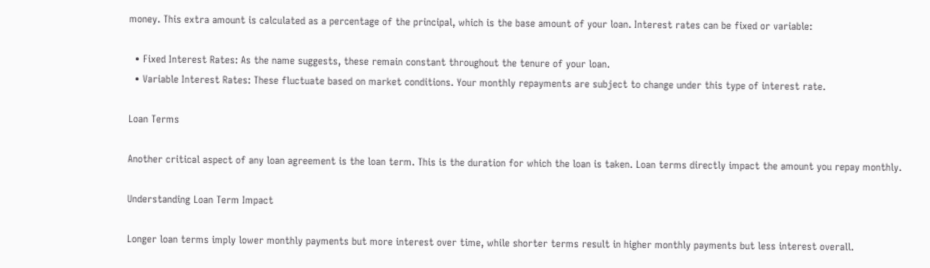money. This extra amount is calculated as a percentage of the principal, which is the base amount of your loan. Interest rates can be fixed or variable:

  • Fixed Interest Rates: As the name suggests, these remain constant throughout the tenure of your loan.
  • Variable Interest Rates: These fluctuate based on market conditions. Your monthly repayments are subject to change under this type of interest rate.

Loan Terms

Another critical aspect of any loan agreement is the loan term. This is the duration for which the loan is taken. Loan terms directly impact the amount you repay monthly.

Understanding Loan Term Impact

Longer loan terms imply lower monthly payments but more interest over time, while shorter terms result in higher monthly payments but less interest overall.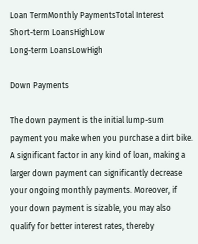Loan TermMonthly PaymentsTotal Interest
Short-term LoansHighLow
Long-term LoansLowHigh

Down Payments

The down payment is the initial lump-sum payment you make when you purchase a dirt bike. A significant factor in any kind of loan, making a larger down payment can significantly decrease your ongoing monthly payments. Moreover, if your down payment is sizable, you may also qualify for better interest rates, thereby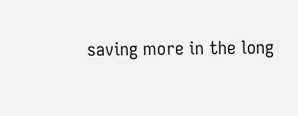saving more in the long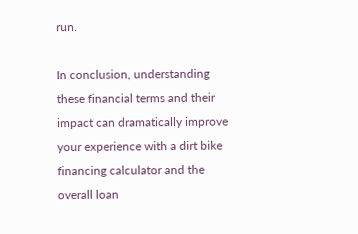run.

In conclusion, understanding these financial terms and their impact can dramatically improve your experience with a dirt bike financing calculator and the overall loan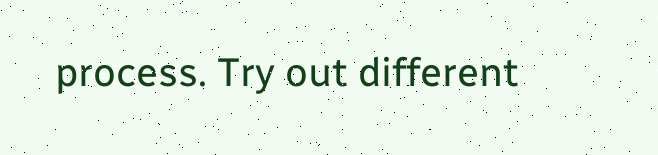process. Try out different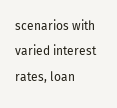scenarios with varied interest rates, loan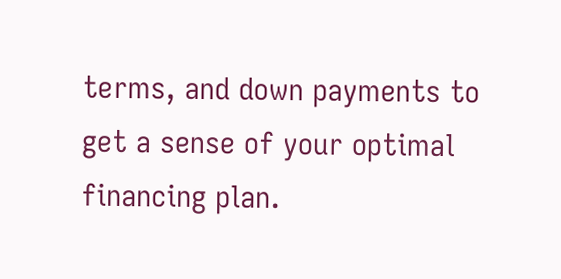terms, and down payments to get a sense of your optimal financing plan.